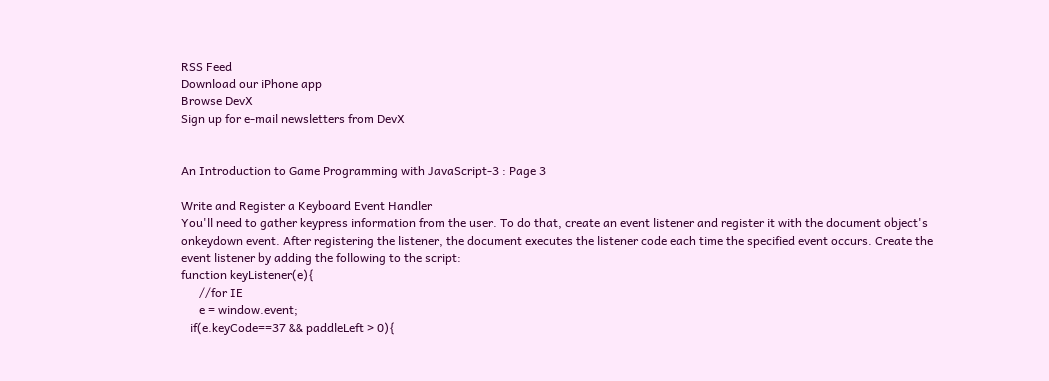RSS Feed
Download our iPhone app
Browse DevX
Sign up for e-mail newsletters from DevX


An Introduction to Game Programming with JavaScript-3 : Page 3

Write and Register a Keyboard Event Handler
You'll need to gather keypress information from the user. To do that, create an event listener and register it with the document object's onkeydown event. After registering the listener, the document executes the listener code each time the specified event occurs. Create the event listener by adding the following to the script:
function keyListener(e){
      //for IE
      e = window.event;
   if(e.keyCode==37 && paddleLeft > 0){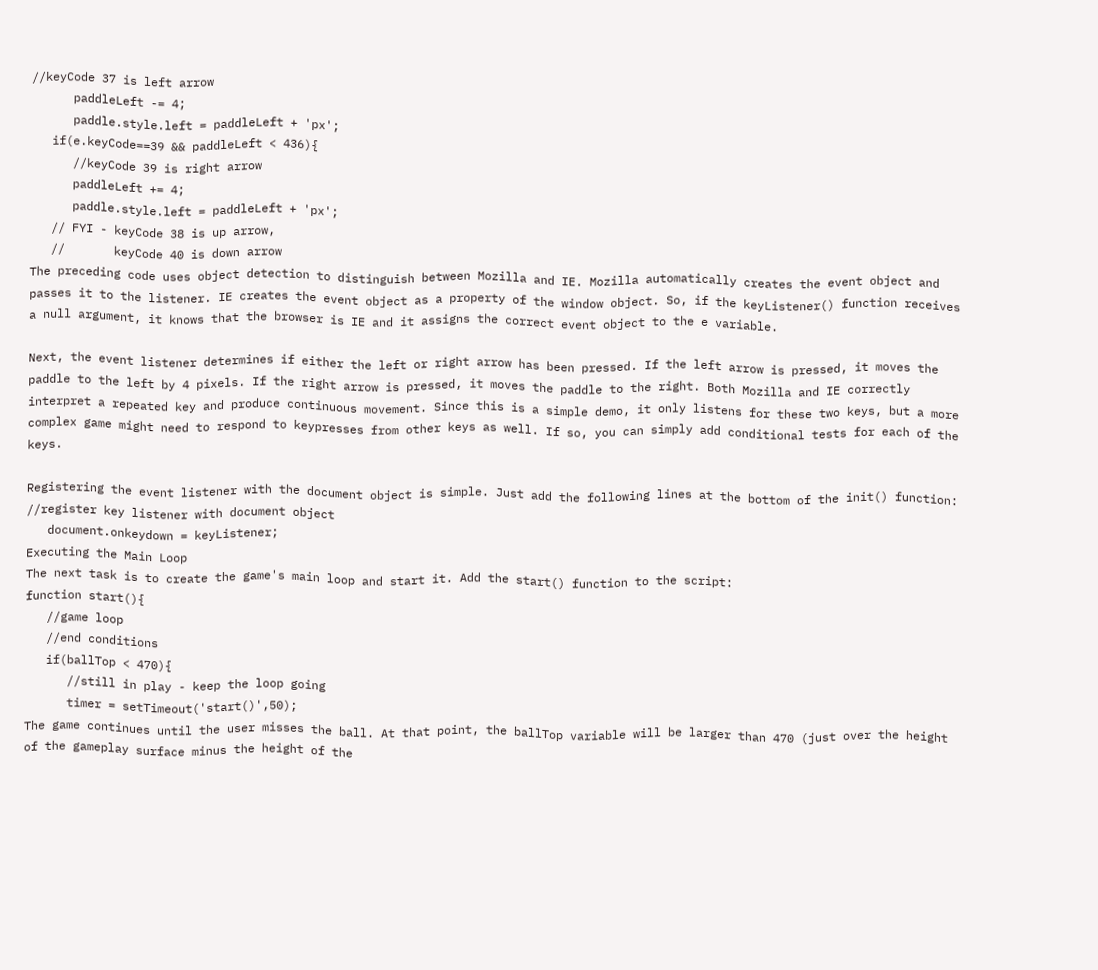//keyCode 37 is left arrow
      paddleLeft -= 4;
      paddle.style.left = paddleLeft + 'px';
   if(e.keyCode==39 && paddleLeft < 436){
      //keyCode 39 is right arrow
      paddleLeft += 4;
      paddle.style.left = paddleLeft + 'px';
   // FYI - keyCode 38 is up arrow,
   //       keyCode 40 is down arrow
The preceding code uses object detection to distinguish between Mozilla and IE. Mozilla automatically creates the event object and passes it to the listener. IE creates the event object as a property of the window object. So, if the keyListener() function receives a null argument, it knows that the browser is IE and it assigns the correct event object to the e variable.

Next, the event listener determines if either the left or right arrow has been pressed. If the left arrow is pressed, it moves the paddle to the left by 4 pixels. If the right arrow is pressed, it moves the paddle to the right. Both Mozilla and IE correctly interpret a repeated key and produce continuous movement. Since this is a simple demo, it only listens for these two keys, but a more complex game might need to respond to keypresses from other keys as well. If so, you can simply add conditional tests for each of the keys.

Registering the event listener with the document object is simple. Just add the following lines at the bottom of the init() function:
//register key listener with document object
   document.onkeydown = keyListener;
Executing the Main Loop
The next task is to create the game's main loop and start it. Add the start() function to the script:
function start(){
   //game loop
   //end conditions
   if(ballTop < 470){
      //still in play - keep the loop going
      timer = setTimeout('start()',50);
The game continues until the user misses the ball. At that point, the ballTop variable will be larger than 470 (just over the height of the gameplay surface minus the height of the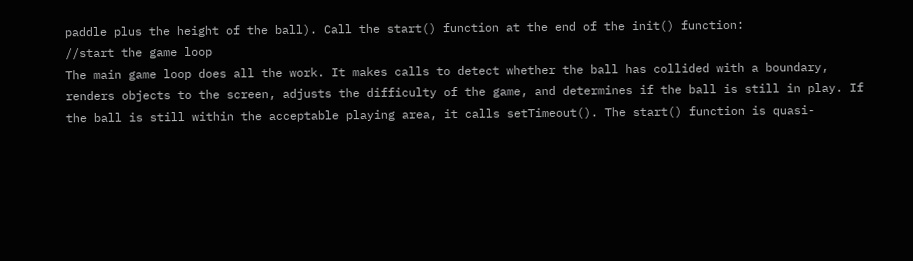paddle plus the height of the ball). Call the start() function at the end of the init() function:
//start the game loop
The main game loop does all the work. It makes calls to detect whether the ball has collided with a boundary, renders objects to the screen, adjusts the difficulty of the game, and determines if the ball is still in play. If the ball is still within the acceptable playing area, it calls setTimeout(). The start() function is quasi-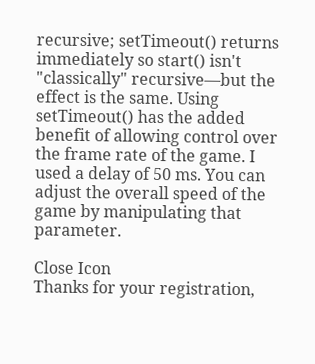recursive; setTimeout() returns immediately so start() isn't "classically" recursive—but the effect is the same. Using setTimeout() has the added benefit of allowing control over the frame rate of the game. I used a delay of 50 ms. You can adjust the overall speed of the game by manipulating that parameter.

Close Icon
Thanks for your registration,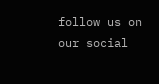follow us on our social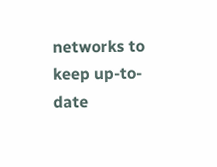networks to keep up-to-date